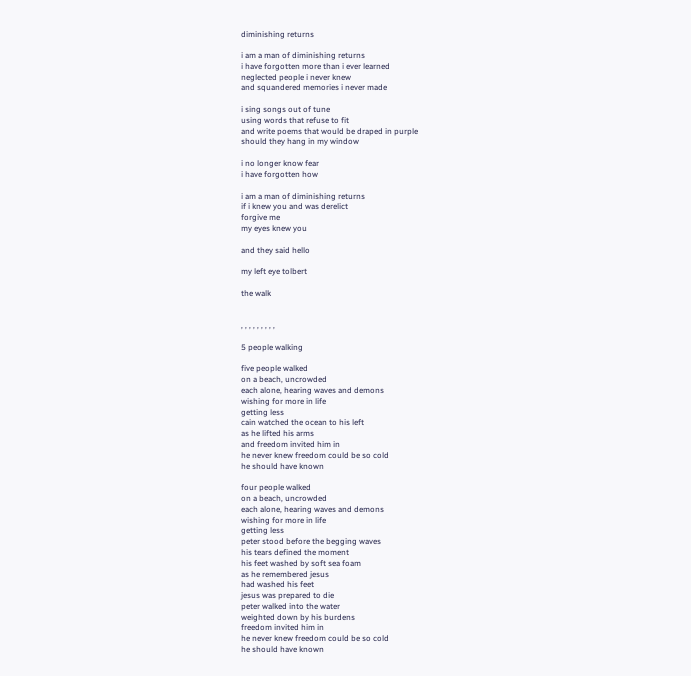diminishing returns

i am a man of diminishing returns
i have forgotten more than i ever learned
neglected people i never knew
and squandered memories i never made

i sing songs out of tune
using words that refuse to fit
and write poems that would be draped in purple
should they hang in my window

i no longer know fear
i have forgotten how

i am a man of diminishing returns
if i knew you and was derelict
forgive me
my eyes knew you

and they said hello

my left eye tolbert

the walk


, , , , , , , , ,

5 people walking

five people walked
on a beach, uncrowded
each alone, hearing waves and demons
wishing for more in life
getting less
cain watched the ocean to his left
as he lifted his arms
and freedom invited him in
he never knew freedom could be so cold
he should have known

four people walked
on a beach, uncrowded
each alone, hearing waves and demons
wishing for more in life
getting less
peter stood before the begging waves
his tears defined the moment
his feet washed by soft sea foam
as he remembered jesus
had washed his feet
jesus was prepared to die
peter walked into the water
weighted down by his burdens
freedom invited him in
he never knew freedom could be so cold
he should have known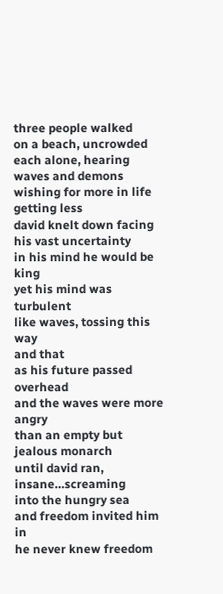three people walked
on a beach, uncrowded
each alone, hearing waves and demons
wishing for more in life
getting less
david knelt down facing his vast uncertainty
in his mind he would be king
yet his mind was turbulent
like waves, tossing this way
and that
as his future passed overhead
and the waves were more angry
than an empty but jealous monarch
until david ran, insane…screaming
into the hungry sea
and freedom invited him in
he never knew freedom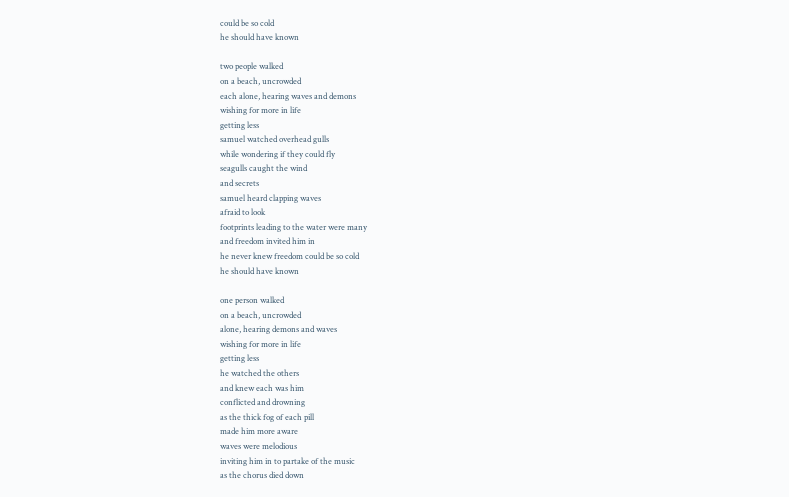could be so cold
he should have known

two people walked
on a beach, uncrowded
each alone, hearing waves and demons
wishing for more in life
getting less
samuel watched overhead gulls
while wondering if they could fly
seagulls caught the wind
and secrets
samuel heard clapping waves
afraid to look
footprints leading to the water were many
and freedom invited him in
he never knew freedom could be so cold
he should have known

one person walked
on a beach, uncrowded
alone, hearing demons and waves
wishing for more in life
getting less
he watched the others
and knew each was him
conflicted and drowning
as the thick fog of each pill
made him more aware
waves were melodious
inviting him in to partake of the music
as the chorus died down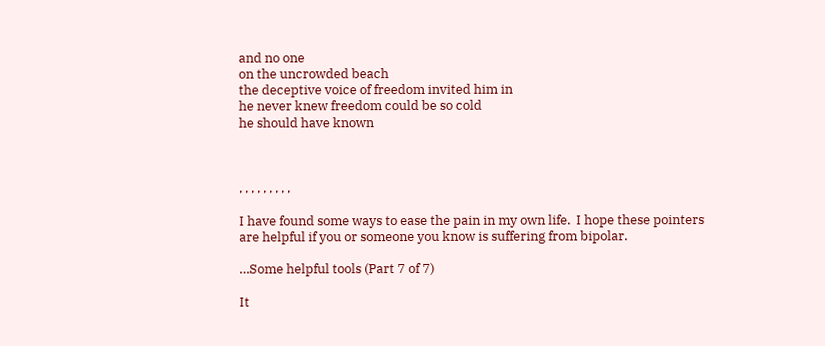and no one
on the uncrowded beach
the deceptive voice of freedom invited him in
he never knew freedom could be so cold
he should have known



, , , , , , , , ,

I have found some ways to ease the pain in my own life.  I hope these pointers
are helpful if you or someone you know is suffering from bipolar.

…Some helpful tools (Part 7 of 7)

It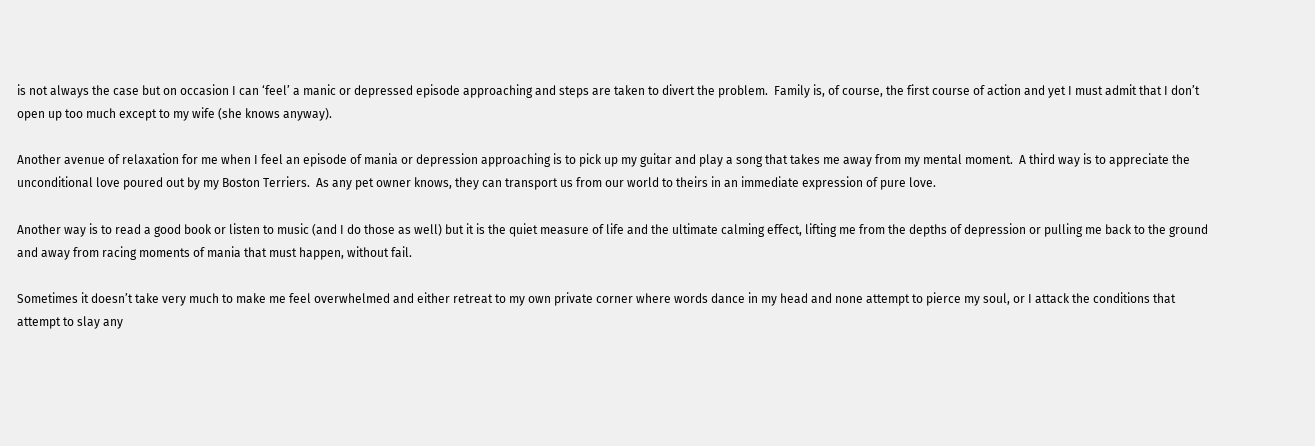is not always the case but on occasion I can ‘feel’ a manic or depressed episode approaching and steps are taken to divert the problem.  Family is, of course, the first course of action and yet I must admit that I don’t open up too much except to my wife (she knows anyway).

Another avenue of relaxation for me when I feel an episode of mania or depression approaching is to pick up my guitar and play a song that takes me away from my mental moment.  A third way is to appreciate the unconditional love poured out by my Boston Terriers.  As any pet owner knows, they can transport us from our world to theirs in an immediate expression of pure love.

Another way is to read a good book or listen to music (and I do those as well) but it is the quiet measure of life and the ultimate calming effect, lifting me from the depths of depression or pulling me back to the ground and away from racing moments of mania that must happen, without fail.

Sometimes it doesn’t take very much to make me feel overwhelmed and either retreat to my own private corner where words dance in my head and none attempt to pierce my soul, or I attack the conditions that attempt to slay any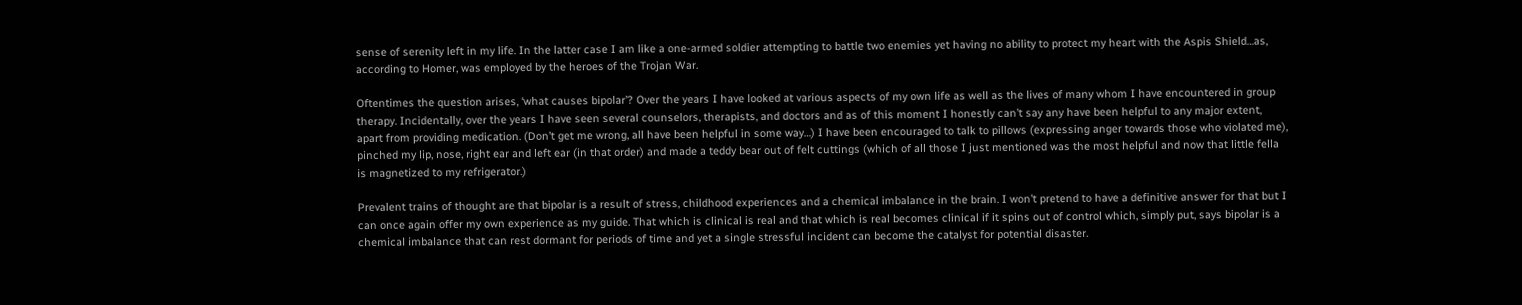sense of serenity left in my life. In the latter case I am like a one-armed soldier attempting to battle two enemies yet having no ability to protect my heart with the Aspis Shield…as, according to Homer, was employed by the heroes of the Trojan War.

Oftentimes the question arises, ‘what causes bipolar’? Over the years I have looked at various aspects of my own life as well as the lives of many whom I have encountered in group therapy. Incidentally, over the years I have seen several counselors, therapists, and doctors and as of this moment I honestly can’t say any have been helpful to any major extent, apart from providing medication. (Don’t get me wrong, all have been helpful in some way…) I have been encouraged to talk to pillows (expressing anger towards those who violated me), pinched my lip, nose, right ear and left ear (in that order) and made a teddy bear out of felt cuttings (which of all those I just mentioned was the most helpful and now that little fella is magnetized to my refrigerator.)

Prevalent trains of thought are that bipolar is a result of stress, childhood experiences and a chemical imbalance in the brain. I won’t pretend to have a definitive answer for that but I can once again offer my own experience as my guide. That which is clinical is real and that which is real becomes clinical if it spins out of control which, simply put, says bipolar is a chemical imbalance that can rest dormant for periods of time and yet a single stressful incident can become the catalyst for potential disaster.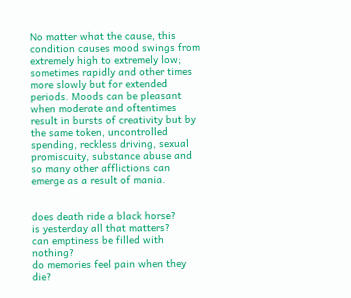No matter what the cause, this condition causes mood swings from extremely high to extremely low; sometimes rapidly and other times more slowly but for extended periods. Moods can be pleasant when moderate and oftentimes result in bursts of creativity but by the same token, uncontrolled spending, reckless driving, sexual promiscuity, substance abuse and so many other afflictions can emerge as a result of mania.


does death ride a black horse?
is yesterday all that matters?
can emptiness be filled with nothing?
do memories feel pain when they die?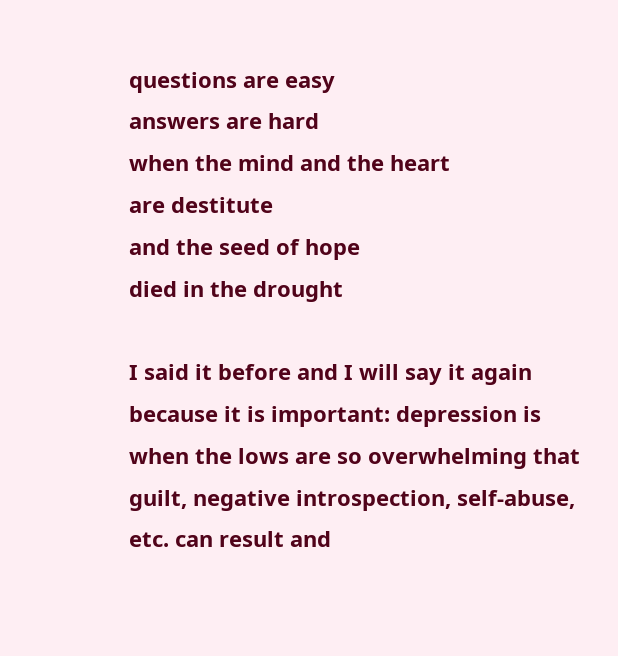questions are easy
answers are hard
when the mind and the heart
are destitute
and the seed of hope
died in the drought

I said it before and I will say it again because it is important: depression is when the lows are so overwhelming that guilt, negative introspection, self-abuse, etc. can result and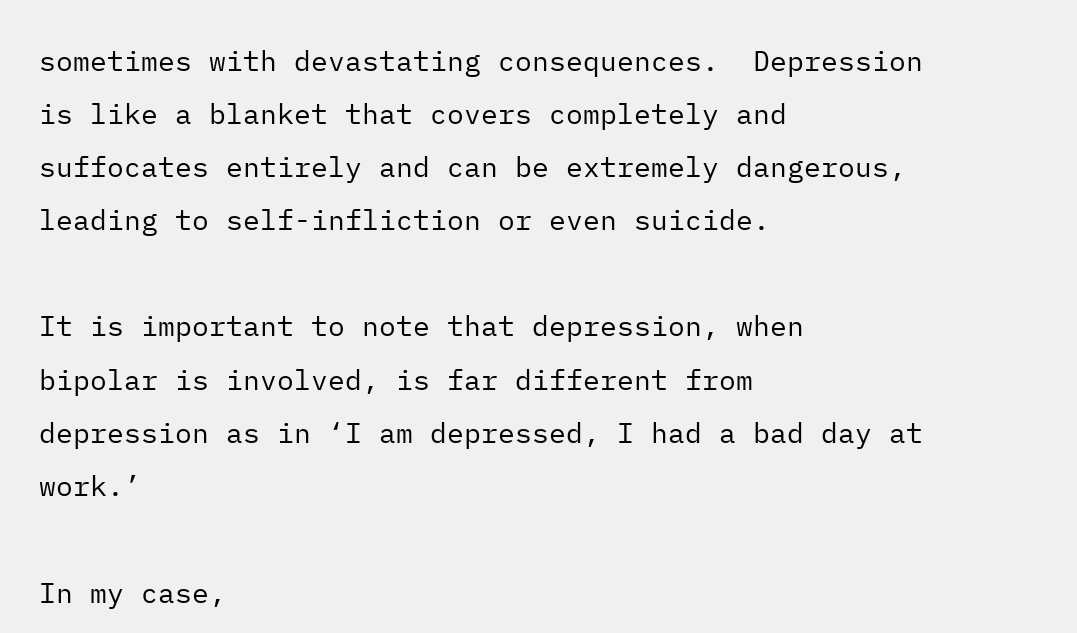sometimes with devastating consequences.  Depression is like a blanket that covers completely and suffocates entirely and can be extremely dangerous, leading to self-infliction or even suicide.

It is important to note that depression, when bipolar is involved, is far different from depression as in ‘I am depressed, I had a bad day at work.’

In my case,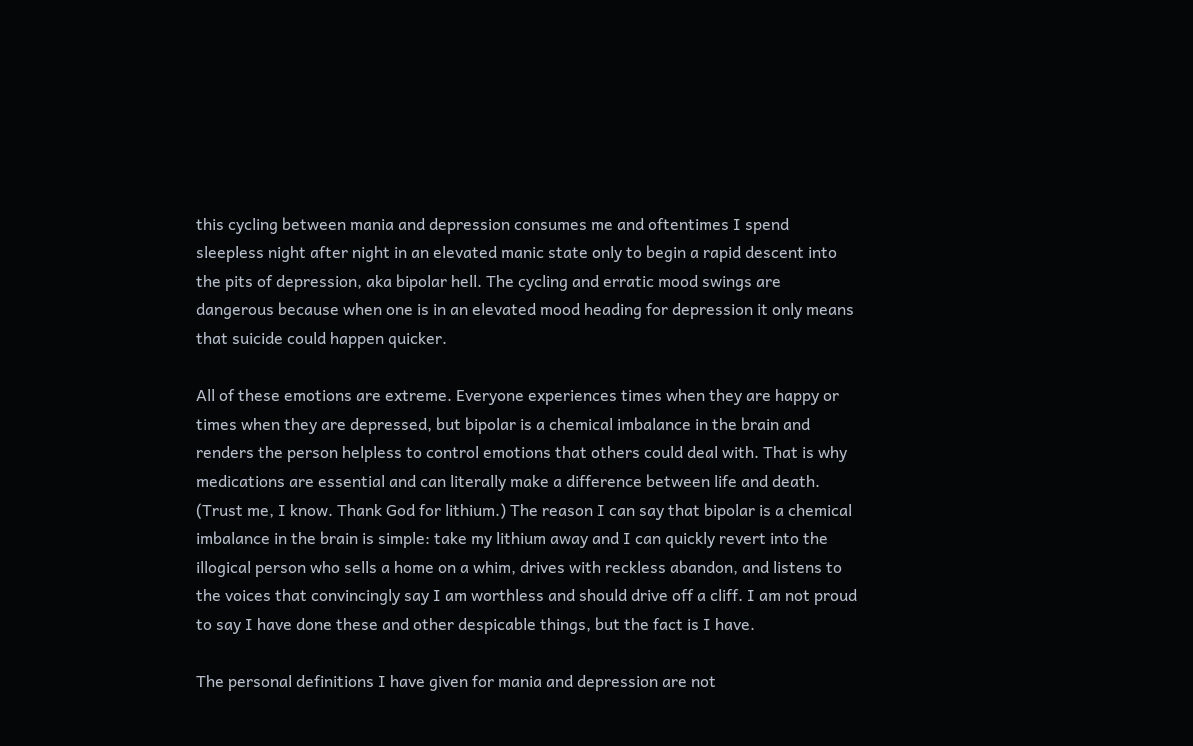this cycling between mania and depression consumes me and oftentimes I spend sleepless night after night in an elevated manic state only to begin a rapid descent into the pits of depression, aka bipolar hell. The cycling and erratic mood swings are dangerous because when one is in an elevated mood heading for depression it only means that suicide could happen quicker.

All of these emotions are extreme. Everyone experiences times when they are happy or times when they are depressed, but bipolar is a chemical imbalance in the brain and renders the person helpless to control emotions that others could deal with. That is why medications are essential and can literally make a difference between life and death. (Trust me, I know. Thank God for lithium.) The reason I can say that bipolar is a chemical imbalance in the brain is simple: take my lithium away and I can quickly revert into the illogical person who sells a home on a whim, drives with reckless abandon, and listens to the voices that convincingly say I am worthless and should drive off a cliff. I am not proud to say I have done these and other despicable things, but the fact is I have.

The personal definitions I have given for mania and depression are not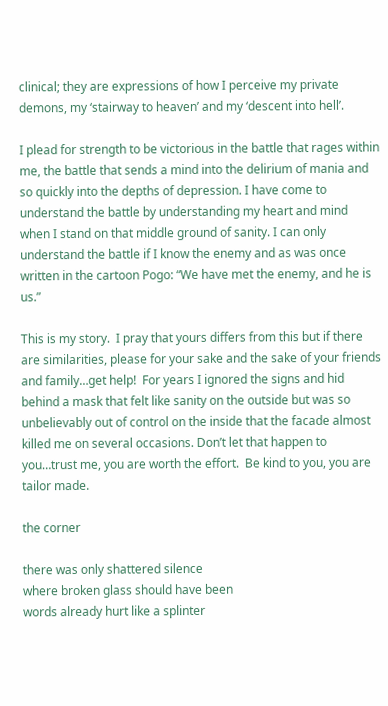clinical; they are expressions of how I perceive my private demons, my ‘stairway to heaven’ and my ‘descent into hell’.

I plead for strength to be victorious in the battle that rages within me, the battle that sends a mind into the delirium of mania and so quickly into the depths of depression. I have come to understand the battle by understanding my heart and mind when I stand on that middle ground of sanity. I can only understand the battle if I know the enemy and as was once written in the cartoon Pogo: “We have met the enemy, and he is us.”

This is my story.  I pray that yours differs from this but if there are similarities, please for your sake and the sake of your friends and family…get help!  For years I ignored the signs and hid behind a mask that felt like sanity on the outside but was so unbelievably out of control on the inside that the facade almost killed me on several occasions. Don’t let that happen to you…trust me, you are worth the effort.  Be kind to you, you are tailor made.

the corner

there was only shattered silence
where broken glass should have been
words already hurt like a splinter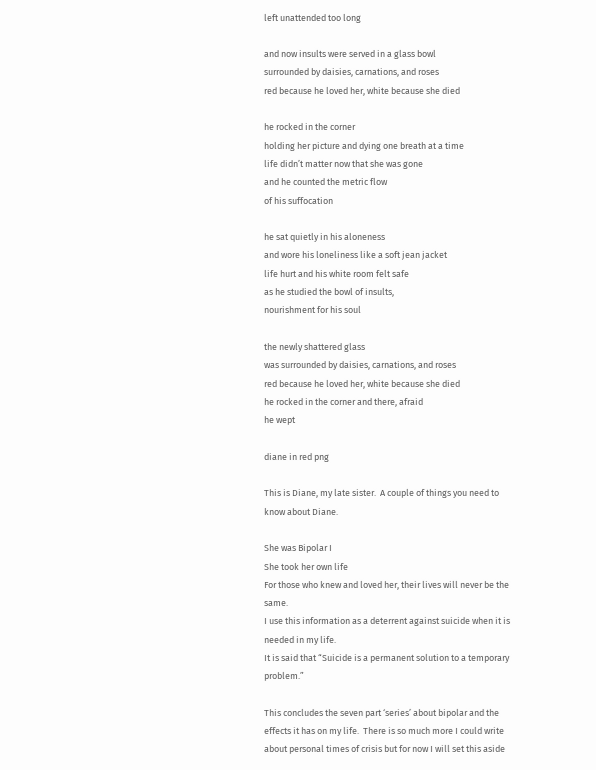left unattended too long

and now insults were served in a glass bowl
surrounded by daisies, carnations, and roses
red because he loved her, white because she died

he rocked in the corner
holding her picture and dying one breath at a time
life didn’t matter now that she was gone
and he counted the metric flow
of his suffocation

he sat quietly in his aloneness
and wore his loneliness like a soft jean jacket
life hurt and his white room felt safe
as he studied the bowl of insults,
nourishment for his soul

the newly shattered glass
was surrounded by daisies, carnations, and roses
red because he loved her, white because she died
he rocked in the corner and there, afraid
he wept

diane in red png

This is Diane, my late sister.  A couple of things you need to know about Diane.

She was Bipolar I
She took her own life
For those who knew and loved her, their lives will never be the same.
I use this information as a deterrent against suicide when it is needed in my life.
It is said that “Suicide is a permanent solution to a temporary problem.”

This concludes the seven part ‘series’ about bipolar and the effects it has on my life.  There is so much more I could write about personal times of crisis but for now I will set this aside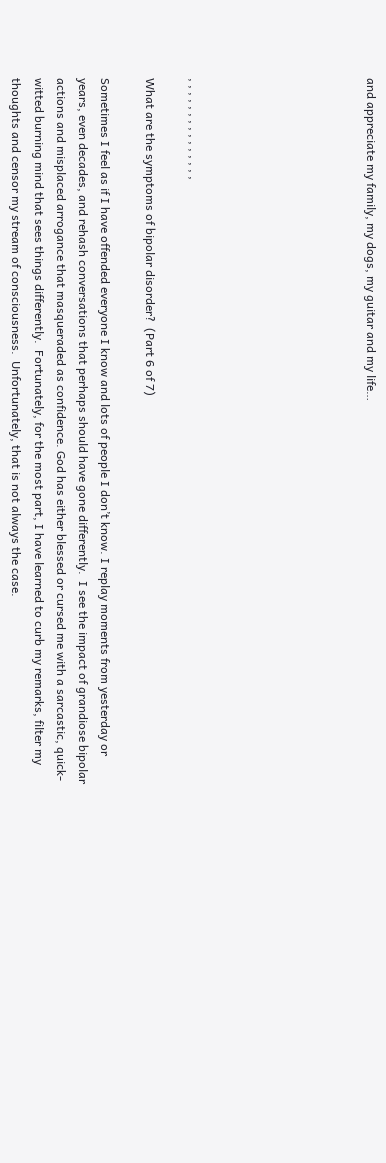and appreciate my family, my dogs, my guitar and my life…







, , , , , , , , , , , , , , ,

What are the symptoms of bipolar disorder?  (Part 6 of 7)

Sometimes I feel as if I have offended everyone I know and lots of people I don’t know. I replay moments from yesterday or years, even decades, and rehash conversations that perhaps should have gone differently.  I see the impact of grandiose bipolar actions and misplaced arrogance that masqueraded as confidence. God has either blessed or cursed me with a sarcastic, quick-witted burning mind that sees things differently.  Fortunately, for the most part, I have learned to curb my remarks, filter my thoughts and censor my stream of consciousness.  Unfortunately, that is not always the case.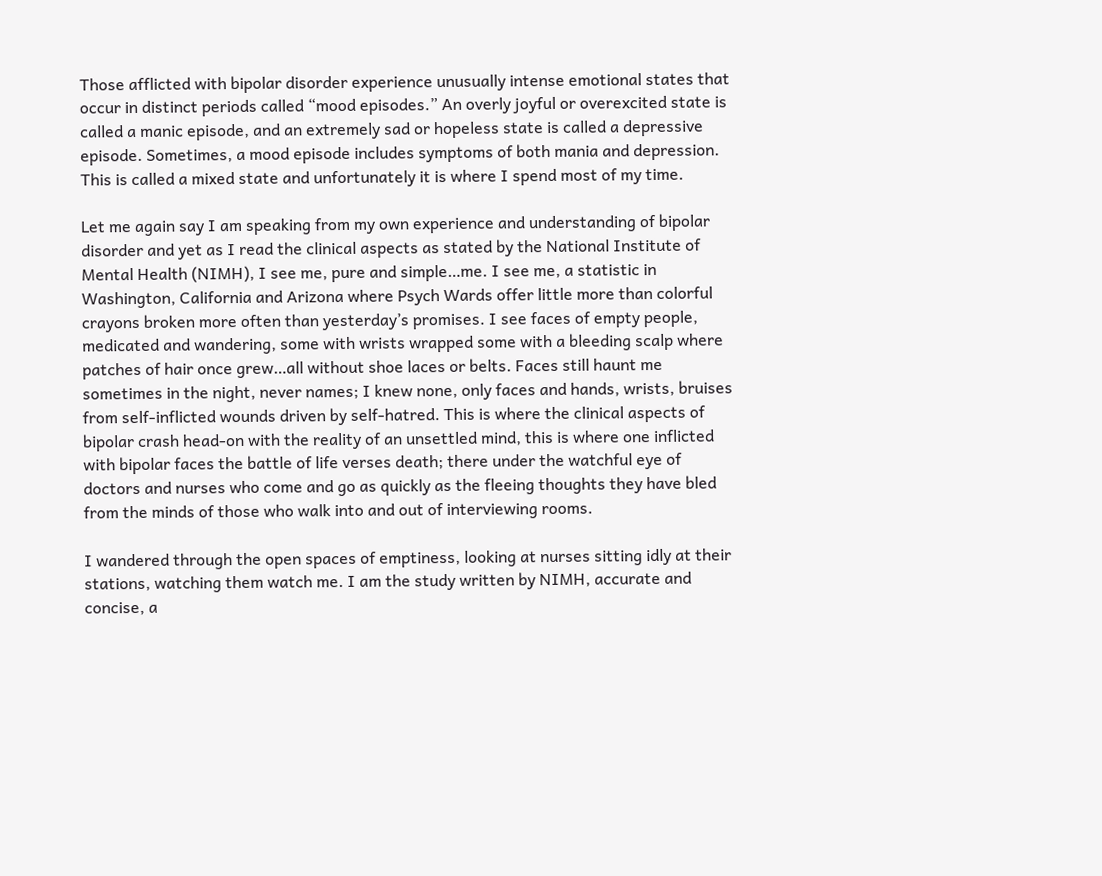Those afflicted with bipolar disorder experience unusually intense emotional states that occur in distinct periods called “mood episodes.” An overly joyful or overexcited state is called a manic episode, and an extremely sad or hopeless state is called a depressive episode. Sometimes, a mood episode includes symptoms of both mania and depression. This is called a mixed state and unfortunately it is where I spend most of my time.

Let me again say I am speaking from my own experience and understanding of bipolar disorder and yet as I read the clinical aspects as stated by the National Institute of Mental Health (NIMH), I see me, pure and simple…me. I see me, a statistic in Washington, California and Arizona where Psych Wards offer little more than colorful crayons broken more often than yesterday’s promises. I see faces of empty people, medicated and wandering, some with wrists wrapped some with a bleeding scalp where patches of hair once grew…all without shoe laces or belts. Faces still haunt me sometimes in the night, never names; I knew none, only faces and hands, wrists, bruises from self-inflicted wounds driven by self-hatred. This is where the clinical aspects of bipolar crash head-on with the reality of an unsettled mind, this is where one inflicted with bipolar faces the battle of life verses death; there under the watchful eye of doctors and nurses who come and go as quickly as the fleeing thoughts they have bled from the minds of those who walk into and out of interviewing rooms.

I wandered through the open spaces of emptiness, looking at nurses sitting idly at their stations, watching them watch me. I am the study written by NIMH, accurate and concise, a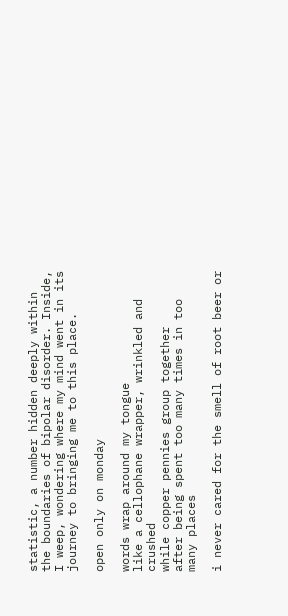statistic, a number hidden deeply within the boundaries of bipolar disorder. Inside, I weep, wondering where my mind went in its journey to bringing me to this place.

open only on monday

words wrap around my tongue
like a cellophane wrapper, wrinkled and crushed
while copper pennies group together
after being spent too many times in too many places

i never cared for the smell of root beer or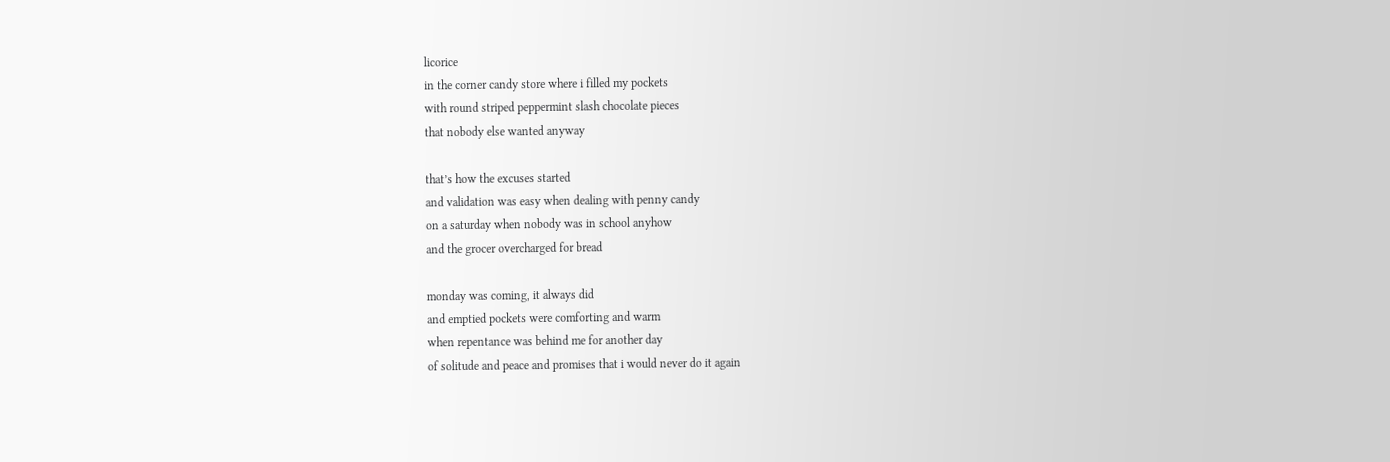licorice
in the corner candy store where i filled my pockets
with round striped peppermint slash chocolate pieces
that nobody else wanted anyway

that’s how the excuses started
and validation was easy when dealing with penny candy
on a saturday when nobody was in school anyhow
and the grocer overcharged for bread

monday was coming, it always did
and emptied pockets were comforting and warm
when repentance was behind me for another day
of solitude and peace and promises that i would never do it again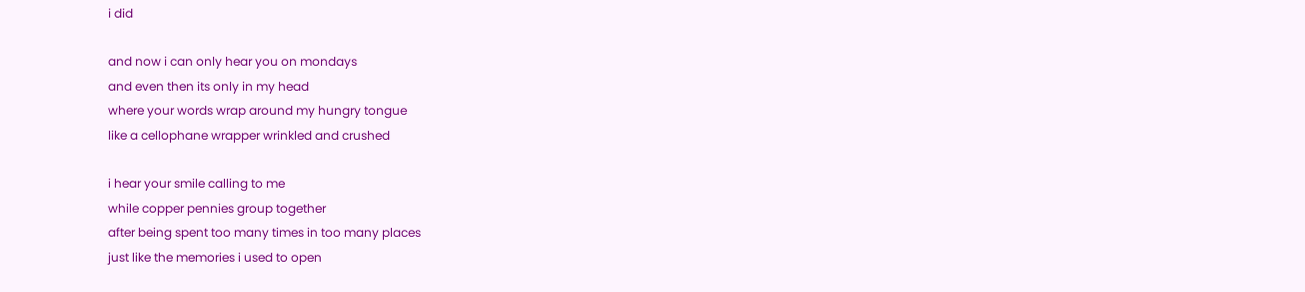i did

and now i can only hear you on mondays
and even then its only in my head
where your words wrap around my hungry tongue
like a cellophane wrapper wrinkled and crushed

i hear your smile calling to me
while copper pennies group together
after being spent too many times in too many places
just like the memories i used to open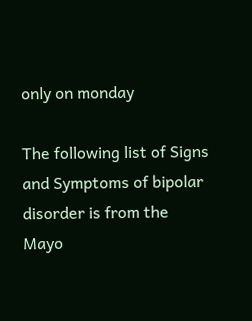only on monday

The following list of Signs and Symptoms of bipolar disorder is from the
Mayo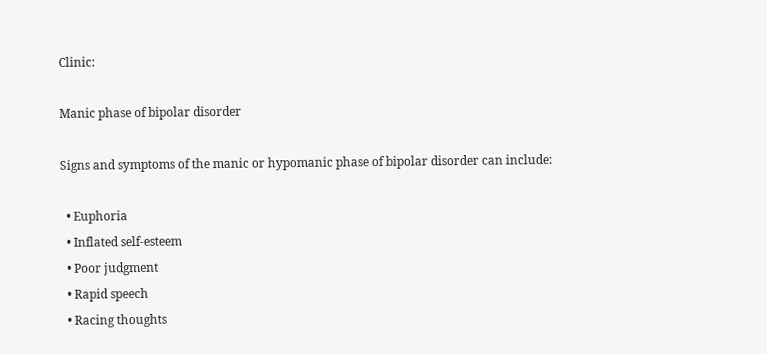Clinic:

Manic phase of bipolar disorder

Signs and symptoms of the manic or hypomanic phase of bipolar disorder can include:

  • Euphoria
  • Inflated self-esteem
  • Poor judgment
  • Rapid speech
  • Racing thoughts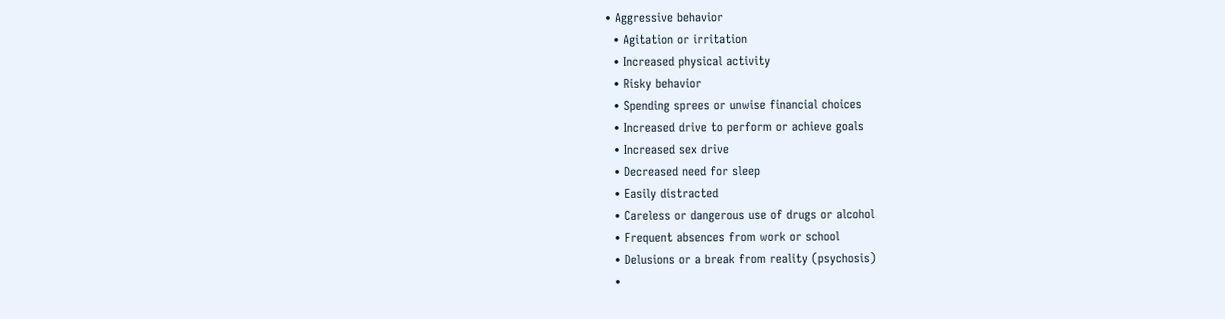• Aggressive behavior
  • Agitation or irritation
  • Increased physical activity
  • Risky behavior
  • Spending sprees or unwise financial choices
  • Increased drive to perform or achieve goals
  • Increased sex drive
  • Decreased need for sleep
  • Easily distracted
  • Careless or dangerous use of drugs or alcohol
  • Frequent absences from work or school
  • Delusions or a break from reality (psychosis)
  •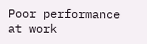Poor performance at work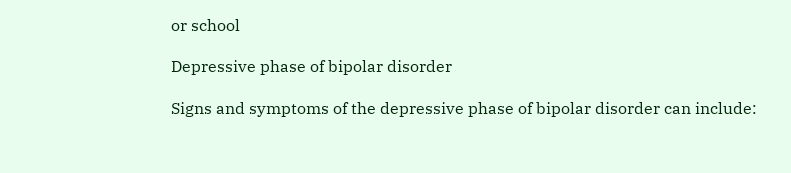or school

Depressive phase of bipolar disorder

Signs and symptoms of the depressive phase of bipolar disorder can include: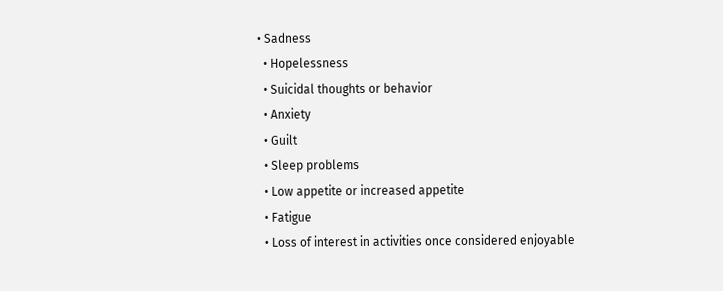• Sadness
  • Hopelessness
  • Suicidal thoughts or behavior
  • Anxiety
  • Guilt
  • Sleep problems
  • Low appetite or increased appetite
  • Fatigue
  • Loss of interest in activities once considered enjoyable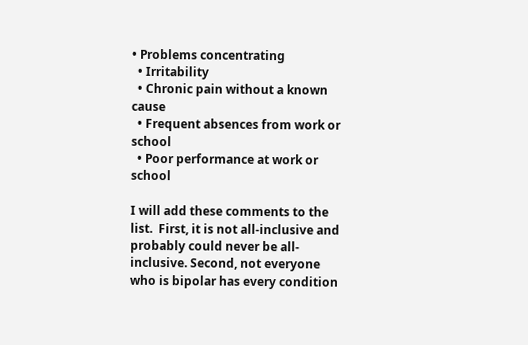• Problems concentrating
  • Irritability
  • Chronic pain without a known cause
  • Frequent absences from work or school
  • Poor performance at work or school

I will add these comments to the list.  First, it is not all-inclusive and probably could never be all-inclusive. Second, not everyone who is bipolar has every condition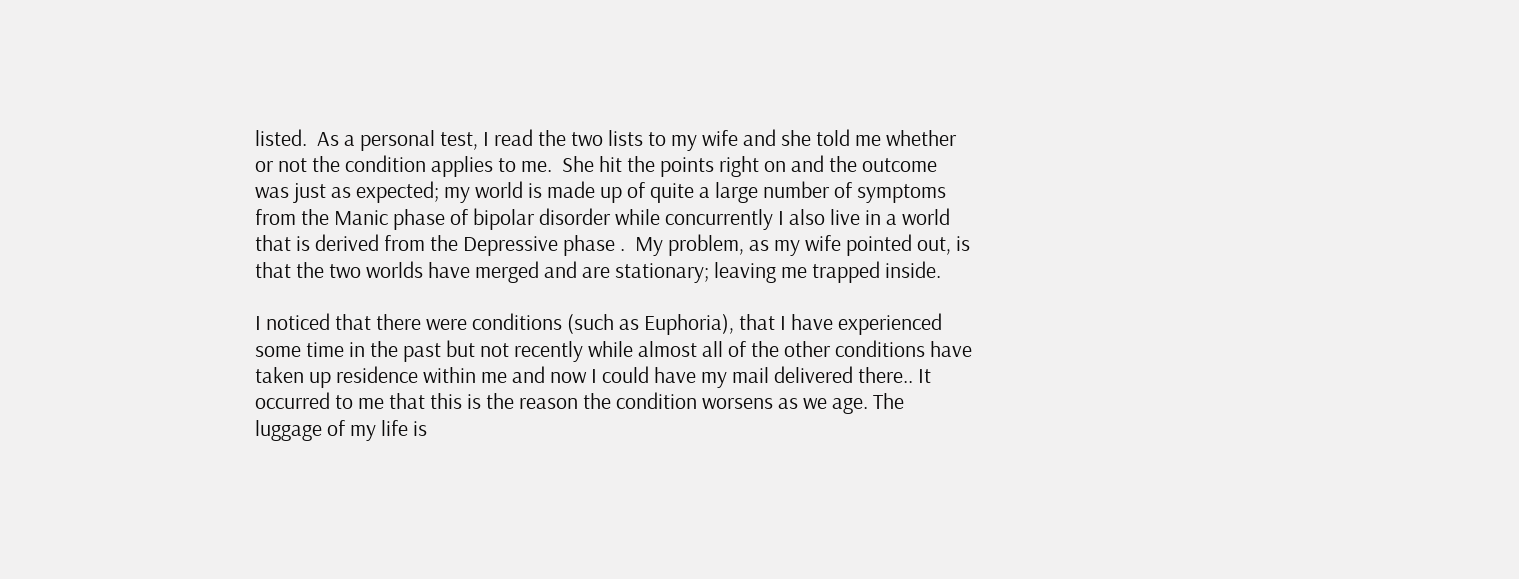listed.  As a personal test, I read the two lists to my wife and she told me whether or not the condition applies to me.  She hit the points right on and the outcome was just as expected; my world is made up of quite a large number of symptoms from the Manic phase of bipolar disorder while concurrently I also live in a world that is derived from the Depressive phase .  My problem, as my wife pointed out, is that the two worlds have merged and are stationary; leaving me trapped inside.

I noticed that there were conditions (such as Euphoria), that I have experienced some time in the past but not recently while almost all of the other conditions have taken up residence within me and now I could have my mail delivered there.. It occurred to me that this is the reason the condition worsens as we age. The luggage of my life is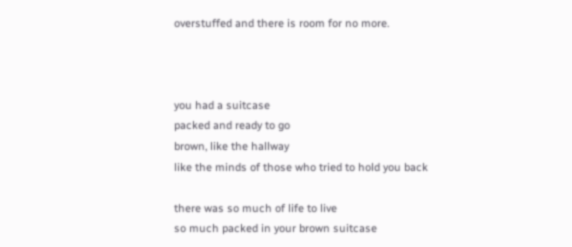overstuffed and there is room for no more.



you had a suitcase
packed and ready to go
brown, like the hallway
like the minds of those who tried to hold you back

there was so much of life to live
so much packed in your brown suitcase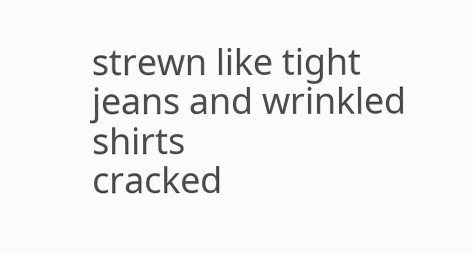strewn like tight jeans and wrinkled shirts
cracked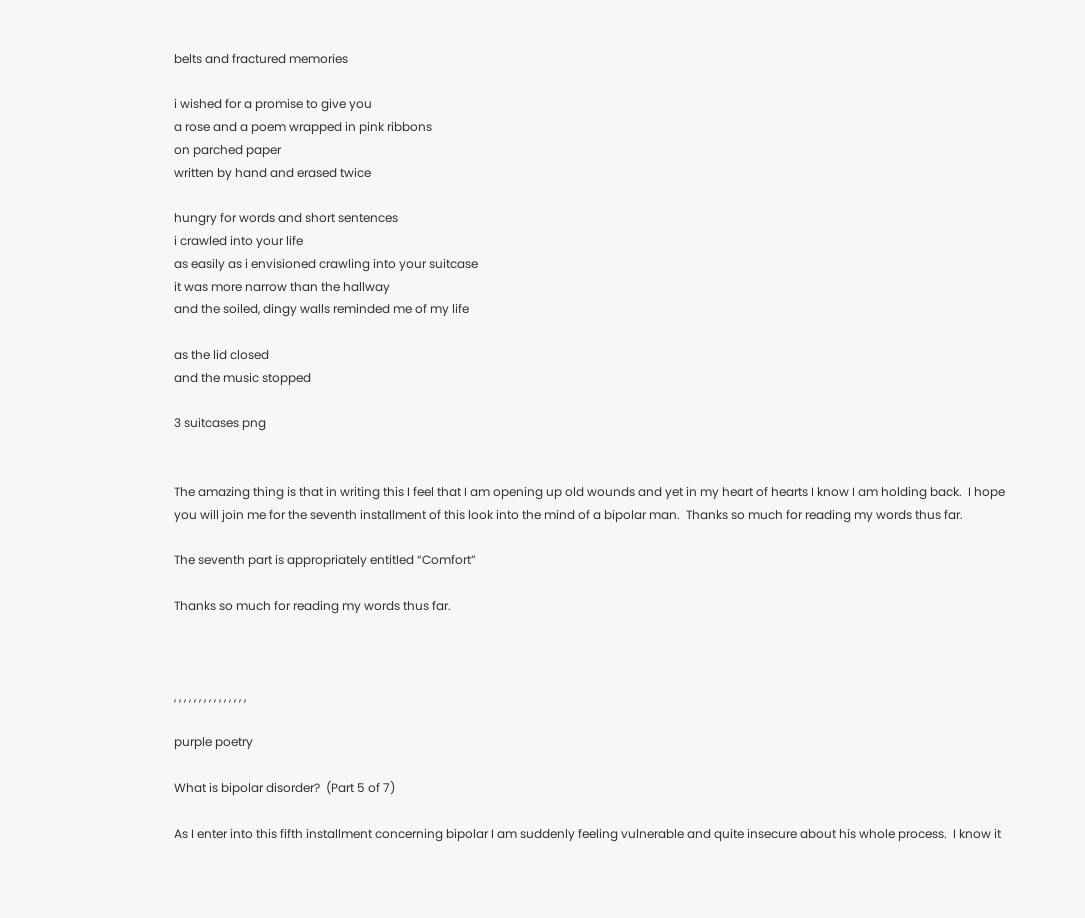belts and fractured memories

i wished for a promise to give you
a rose and a poem wrapped in pink ribbons
on parched paper
written by hand and erased twice

hungry for words and short sentences
i crawled into your life
as easily as i envisioned crawling into your suitcase
it was more narrow than the hallway
and the soiled, dingy walls reminded me of my life

as the lid closed
and the music stopped

3 suitcases png


The amazing thing is that in writing this I feel that I am opening up old wounds and yet in my heart of hearts I know I am holding back.  I hope you will join me for the seventh installment of this look into the mind of a bipolar man.  Thanks so much for reading my words thus far.

The seventh part is appropriately entitled “Comfort”

Thanks so much for reading my words thus far.



, , , , , , , , , , , , , , ,

purple poetry

What is bipolar disorder?  (Part 5 of 7)

As I enter into this fifth installment concerning bipolar I am suddenly feeling vulnerable and quite insecure about his whole process.  I know it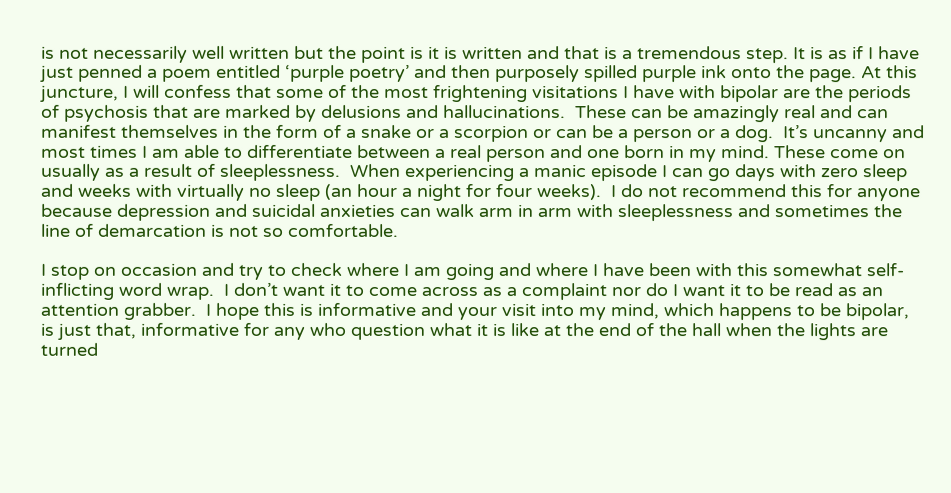is not necessarily well written but the point is it is written and that is a tremendous step. It is as if I have just penned a poem entitled ‘purple poetry’ and then purposely spilled purple ink onto the page. At this juncture, I will confess that some of the most frightening visitations I have with bipolar are the periods of psychosis that are marked by delusions and hallucinations.  These can be amazingly real and can manifest themselves in the form of a snake or a scorpion or can be a person or a dog.  It’s uncanny and most times I am able to differentiate between a real person and one born in my mind. These come on usually as a result of sleeplessness.  When experiencing a manic episode I can go days with zero sleep and weeks with virtually no sleep (an hour a night for four weeks).  I do not recommend this for anyone because depression and suicidal anxieties can walk arm in arm with sleeplessness and sometimes the line of demarcation is not so comfortable.

I stop on occasion and try to check where I am going and where I have been with this somewhat self-inflicting word wrap.  I don’t want it to come across as a complaint nor do I want it to be read as an attention grabber.  I hope this is informative and your visit into my mind, which happens to be bipolar, is just that, informative for any who question what it is like at the end of the hall when the lights are turned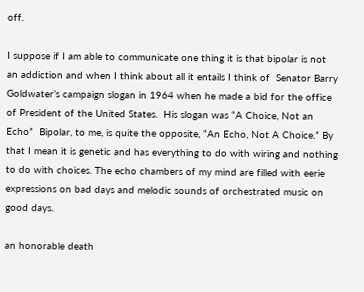off.

I suppose if I am able to communicate one thing it is that bipolar is not an addiction and when I think about all it entails I think of  Senator Barry Goldwater’s campaign slogan in 1964 when he made a bid for the office of President of the United States.  His slogan was “A Choice, Not an Echo”  Bipolar, to me, is quite the opposite, “An Echo, Not A Choice.” By that I mean it is genetic and has everything to do with wiring and nothing to do with choices. The echo chambers of my mind are filled with eerie expressions on bad days and melodic sounds of orchestrated music on good days.

an honorable death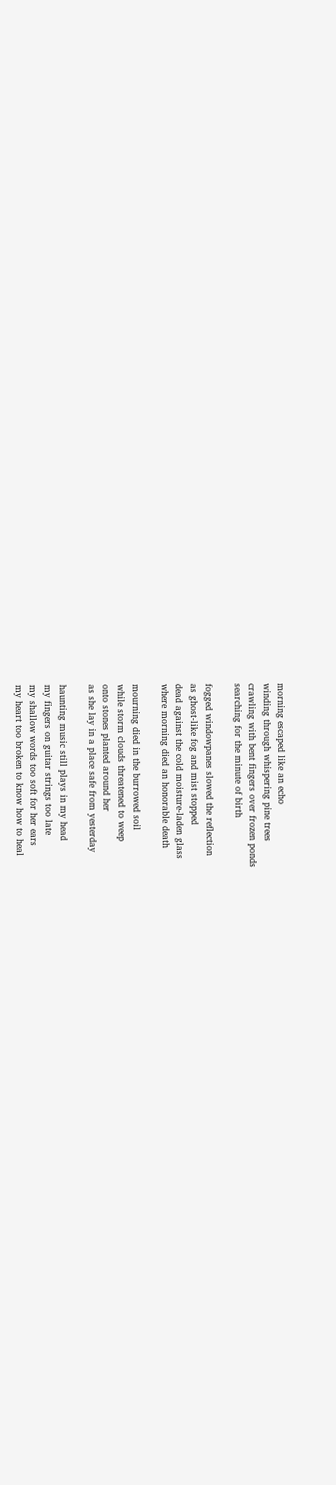morning escaped like an echo
winding through whispering pine trees
crawling with bent fingers over frozen ponds
searching for the minute of birth

fogged windowpanes slowed the reflection
as ghost-like fog and mist stopped
dead against the cold moisture-laden glass
where morning died an honorable death

mourning died in the burrowed soil
while storm clouds threatened to weep
onto stones planted around her
as she lay in a place safe from yesterday

haunting music still plays in my head
my fingers on guitar strings too late
my shallow words too soft for her ears
my heart too broken to know how to heal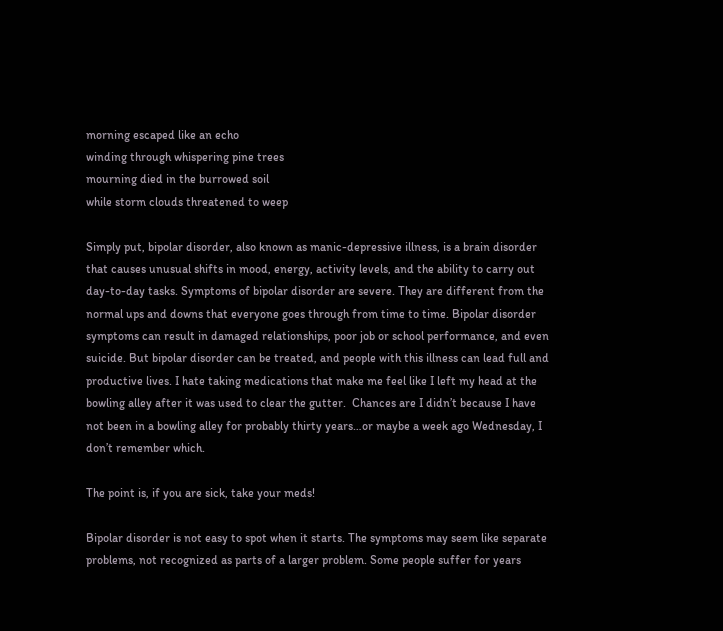morning escaped like an echo
winding through whispering pine trees
mourning died in the burrowed soil
while storm clouds threatened to weep

Simply put, bipolar disorder, also known as manic-depressive illness, is a brain disorder that causes unusual shifts in mood, energy, activity levels, and the ability to carry out day-to-day tasks. Symptoms of bipolar disorder are severe. They are different from the normal ups and downs that everyone goes through from time to time. Bipolar disorder symptoms can result in damaged relationships, poor job or school performance, and even suicide. But bipolar disorder can be treated, and people with this illness can lead full and productive lives. I hate taking medications that make me feel like I left my head at the bowling alley after it was used to clear the gutter.  Chances are I didn’t because I have not been in a bowling alley for probably thirty years…or maybe a week ago Wednesday, I don’t remember which.

The point is, if you are sick, take your meds!

Bipolar disorder is not easy to spot when it starts. The symptoms may seem like separate problems, not recognized as parts of a larger problem. Some people suffer for years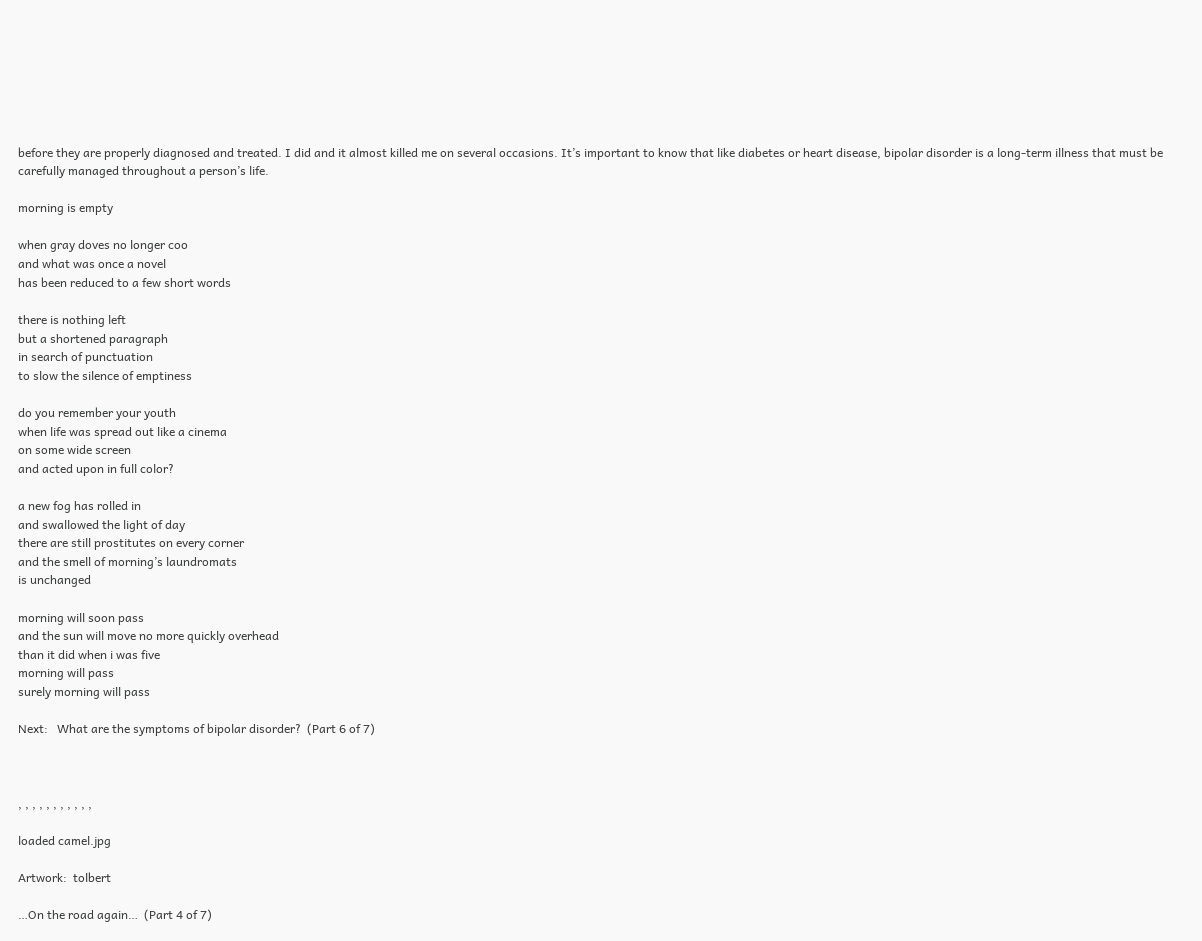before they are properly diagnosed and treated. I did and it almost killed me on several occasions. It’s important to know that like diabetes or heart disease, bipolar disorder is a long-term illness that must be carefully managed throughout a person’s life.

morning is empty

when gray doves no longer coo
and what was once a novel
has been reduced to a few short words

there is nothing left
but a shortened paragraph
in search of punctuation
to slow the silence of emptiness

do you remember your youth
when life was spread out like a cinema
on some wide screen
and acted upon in full color?

a new fog has rolled in
and swallowed the light of day
there are still prostitutes on every corner
and the smell of morning’s laundromats
is unchanged

morning will soon pass
and the sun will move no more quickly overhead
than it did when i was five
morning will pass
surely morning will pass

Next:   What are the symptoms of bipolar disorder?  (Part 6 of 7)



, , , , , , , , , , ,

loaded camel.jpg

Artwork:  tolbert

…On the road again…  (Part 4 of 7)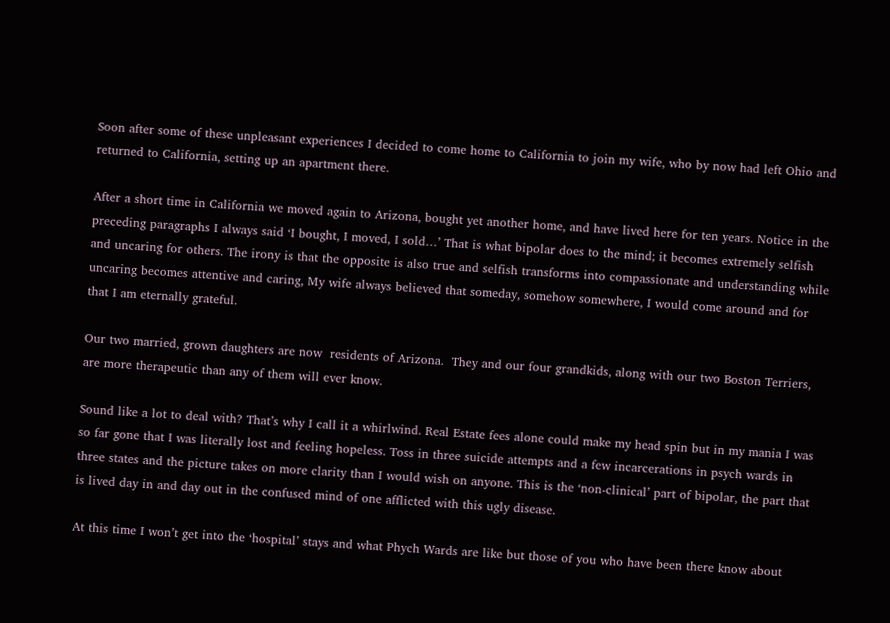Soon after some of these unpleasant experiences I decided to come home to California to join my wife, who by now had left Ohio and returned to California, setting up an apartment there.

After a short time in California we moved again to Arizona, bought yet another home, and have lived here for ten years. Notice in the preceding paragraphs I always said ‘I bought, I moved, I sold…’ That is what bipolar does to the mind; it becomes extremely selfish and uncaring for others. The irony is that the opposite is also true and selfish transforms into compassionate and understanding while uncaring becomes attentive and caring, My wife always believed that someday, somehow somewhere, I would come around and for that I am eternally grateful.

Our two married, grown daughters are now  residents of Arizona.  They and our four grandkids, along with our two Boston Terriers, are more therapeutic than any of them will ever know.

Sound like a lot to deal with? That’s why I call it a whirlwind. Real Estate fees alone could make my head spin but in my mania I was so far gone that I was literally lost and feeling hopeless. Toss in three suicide attempts and a few incarcerations in psych wards in three states and the picture takes on more clarity than I would wish on anyone. This is the ‘non-clinical’ part of bipolar, the part that is lived day in and day out in the confused mind of one afflicted with this ugly disease.

At this time I won’t get into the ‘hospital’ stays and what Phych Wards are like but those of you who have been there know about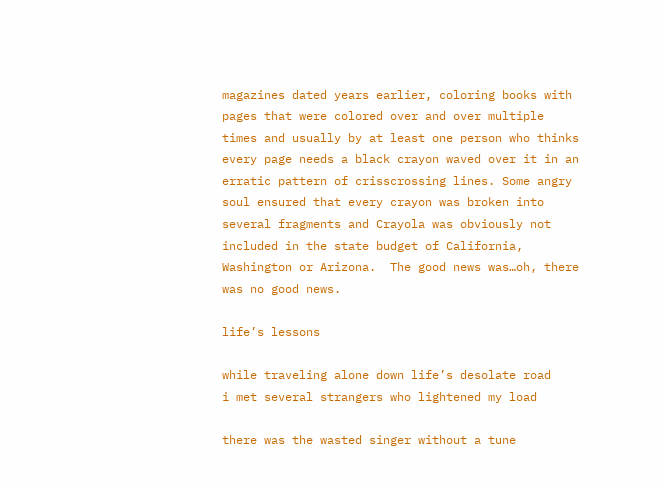magazines dated years earlier, coloring books with pages that were colored over and over multiple times and usually by at least one person who thinks every page needs a black crayon waved over it in an erratic pattern of crisscrossing lines. Some angry soul ensured that every crayon was broken into several fragments and Crayola was obviously not included in the state budget of California, Washington or Arizona.  The good news was…oh, there was no good news.

life’s lessons

while traveling alone down life’s desolate road
i met several strangers who lightened my load

there was the wasted singer without a tune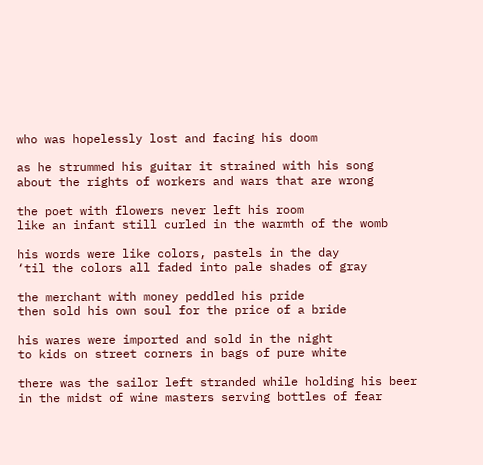who was hopelessly lost and facing his doom

as he strummed his guitar it strained with his song
about the rights of workers and wars that are wrong

the poet with flowers never left his room
like an infant still curled in the warmth of the womb

his words were like colors, pastels in the day
‘til the colors all faded into pale shades of gray

the merchant with money peddled his pride
then sold his own soul for the price of a bride

his wares were imported and sold in the night
to kids on street corners in bags of pure white

there was the sailor left stranded while holding his beer
in the midst of wine masters serving bottles of fear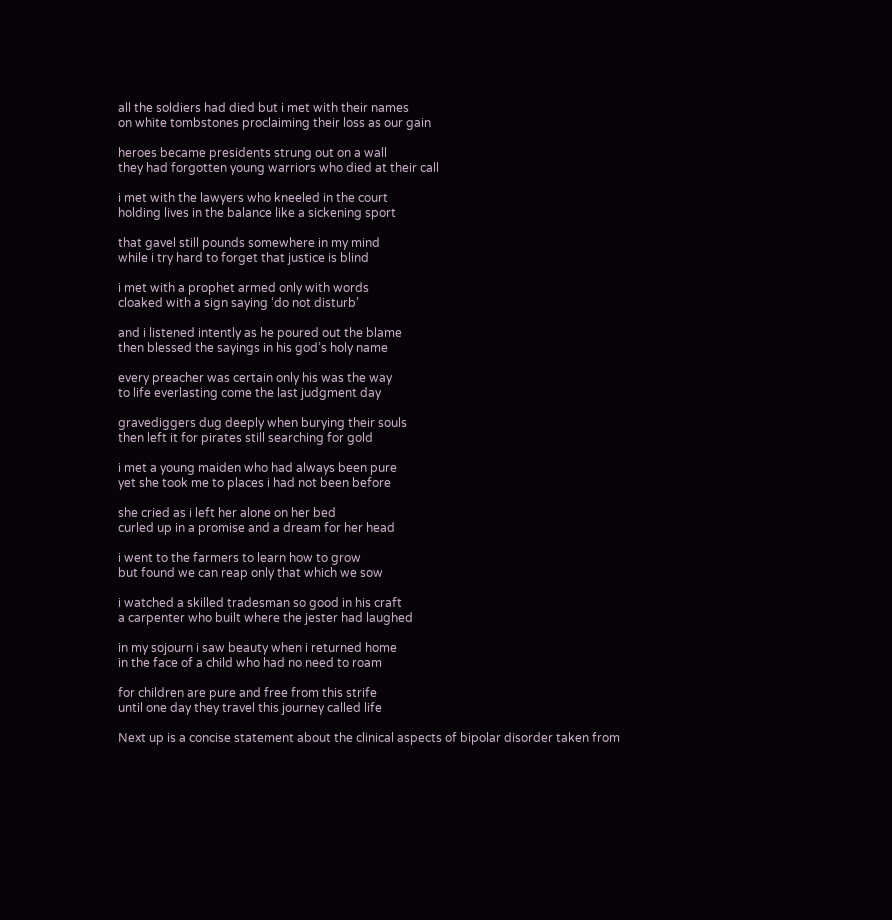all the soldiers had died but i met with their names
on white tombstones proclaiming their loss as our gain

heroes became presidents strung out on a wall
they had forgotten young warriors who died at their call

i met with the lawyers who kneeled in the court
holding lives in the balance like a sickening sport

that gavel still pounds somewhere in my mind
while i try hard to forget that justice is blind

i met with a prophet armed only with words
cloaked with a sign saying ‘do not disturb’

and i listened intently as he poured out the blame
then blessed the sayings in his god’s holy name

every preacher was certain only his was the way
to life everlasting come the last judgment day

gravediggers dug deeply when burying their souls
then left it for pirates still searching for gold

i met a young maiden who had always been pure
yet she took me to places i had not been before

she cried as i left her alone on her bed
curled up in a promise and a dream for her head

i went to the farmers to learn how to grow
but found we can reap only that which we sow

i watched a skilled tradesman so good in his craft
a carpenter who built where the jester had laughed

in my sojourn i saw beauty when i returned home
in the face of a child who had no need to roam

for children are pure and free from this strife
until one day they travel this journey called life

Next up is a concise statement about the clinical aspects of bipolar disorder taken from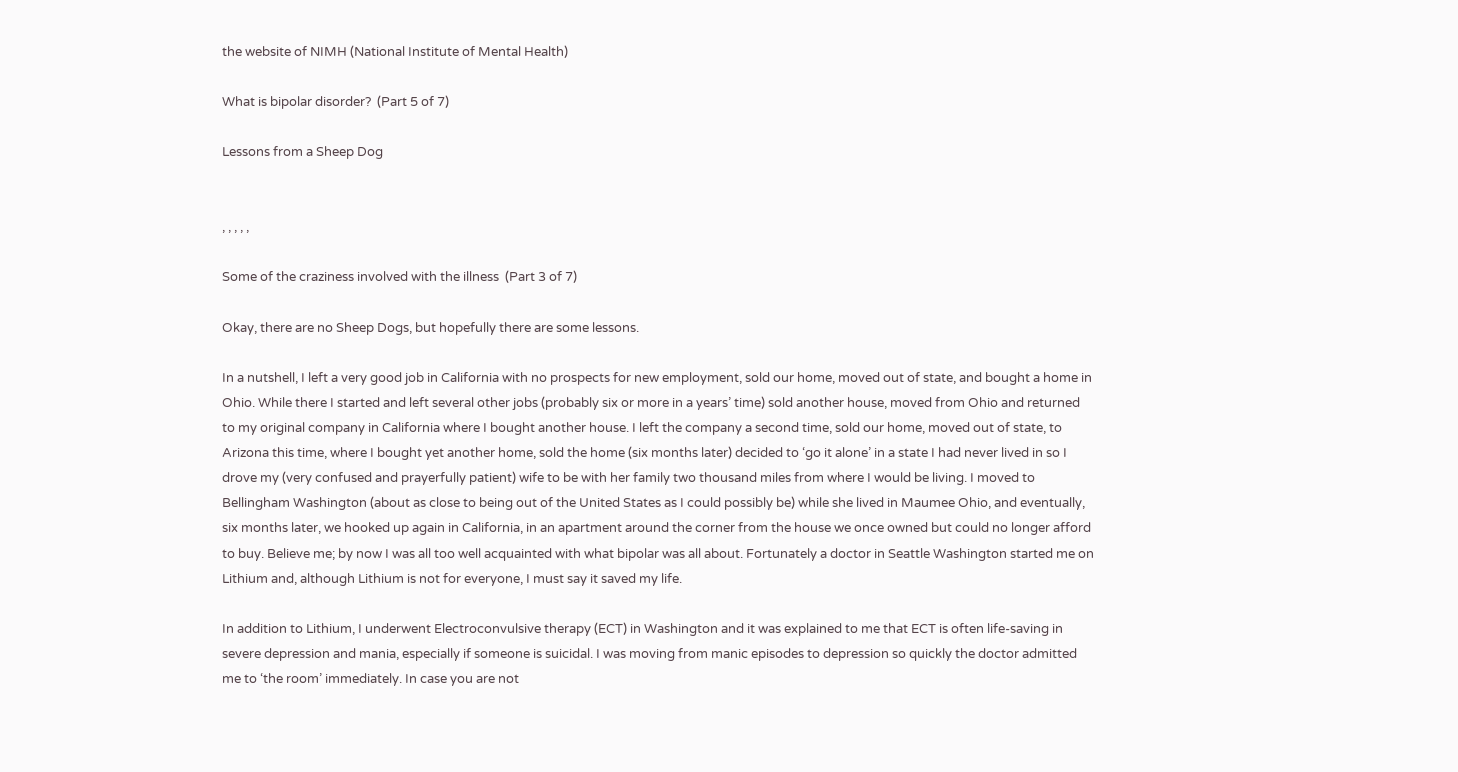the website of NIMH (National Institute of Mental Health)

What is bipolar disorder?  (Part 5 of 7)

Lessons from a Sheep Dog


, , , , ,

Some of the craziness involved with the illness  (Part 3 of 7)

Okay, there are no Sheep Dogs, but hopefully there are some lessons.

In a nutshell, I left a very good job in California with no prospects for new employment, sold our home, moved out of state, and bought a home in Ohio. While there I started and left several other jobs (probably six or more in a years’ time) sold another house, moved from Ohio and returned to my original company in California where I bought another house. I left the company a second time, sold our home, moved out of state, to Arizona this time, where I bought yet another home, sold the home (six months later) decided to ‘go it alone’ in a state I had never lived in so I drove my (very confused and prayerfully patient) wife to be with her family two thousand miles from where I would be living. I moved to Bellingham Washington (about as close to being out of the United States as I could possibly be) while she lived in Maumee Ohio, and eventually, six months later, we hooked up again in California, in an apartment around the corner from the house we once owned but could no longer afford to buy. Believe me; by now I was all too well acquainted with what bipolar was all about. Fortunately a doctor in Seattle Washington started me on Lithium and, although Lithium is not for everyone, I must say it saved my life.

In addition to Lithium, I underwent Electroconvulsive therapy (ECT) in Washington and it was explained to me that ECT is often life-saving in severe depression and mania, especially if someone is suicidal. I was moving from manic episodes to depression so quickly the doctor admitted me to ‘the room’ immediately. In case you are not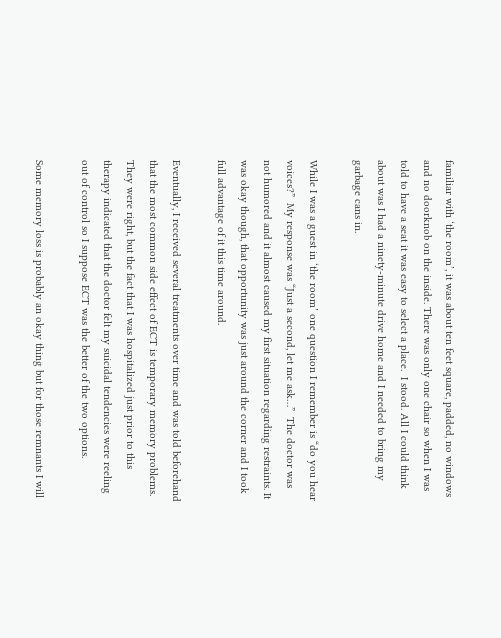familiar with ‘the room’, it was about ten feet square, padded, no windows and no doorknob on the inside. There was only one chair so when I was told to have a seat it was easy to select a place.  I stood. All I could think about was I had a ninety-minute drive home and I needed to bring my garbage cans in.

While I was a guest in ‘the room’ one question I remember is “do you hear voices?”  My response was “Just a second, let me ask…”  The doctor was not humored and it almost caused my first situation regarding restraints. It was okay though, that opportunity was just around the corner and I took full advantage of it this time around.

Eventually, I received several treatments over time and was told beforehand that the most common side effect of ECT is temporary memory problems. They were right, but the fact that I was hospitalized just prior to this therapy indicated that the doctor felt my suicidal tendencies were reeling out of control so I suppose ECT was the better of the two options.

Some memory loss is probably an okay thing but for those remnants I will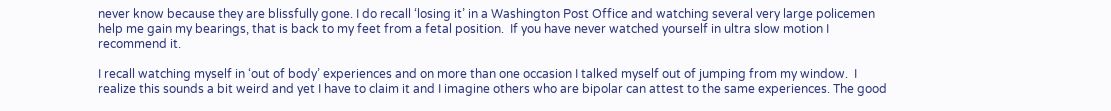never know because they are blissfully gone. I do recall ‘losing it’ in a Washington Post Office and watching several very large policemen help me gain my bearings, that is back to my feet from a fetal position.  If you have never watched yourself in ultra slow motion I recommend it.

I recall watching myself in ‘out of body’ experiences and on more than one occasion I talked myself out of jumping from my window.  I realize this sounds a bit weird and yet I have to claim it and I imagine others who are bipolar can attest to the same experiences. The good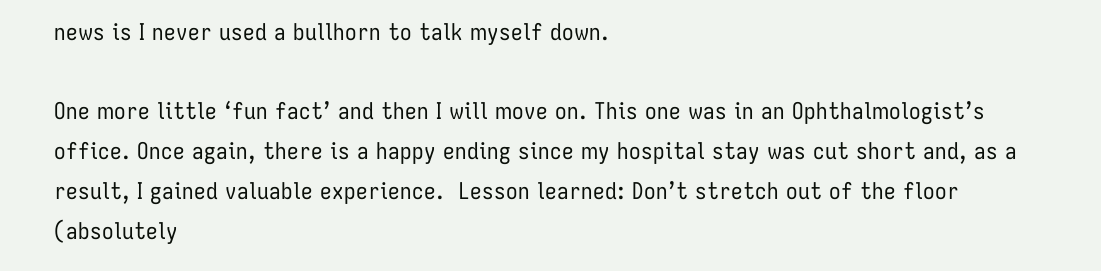news is I never used a bullhorn to talk myself down.

One more little ‘fun fact’ and then I will move on. This one was in an Ophthalmologist’s office. Once again, there is a happy ending since my hospital stay was cut short and, as a result, I gained valuable experience.  Lesson learned: Don’t stretch out of the floor (absolutely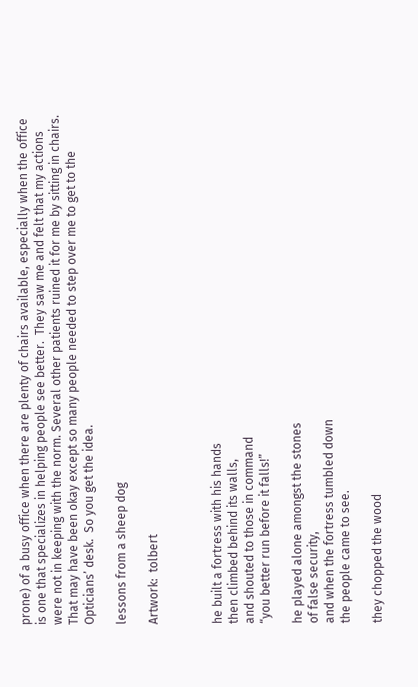prone) of a busy office when there are plenty of chairs available, especially when the office is one that specializes in helping people see better.  They saw me and felt that my actions were not in keeping with the norm. Several other patients ruined it for me by sitting in chairs. That may have been okay except so many people needed to step over me to get to the Opticians’ desk.  So you get the idea.

lessons from a sheep dog

Artwork:  tolbert



he built a fortress with his hands
then climbed behind its walls,
and shouted to those in command
“you better run before it falls!”

he played alone amongst the stones
of false security,
and when the fortress tumbled down
the people came to see.

they chopped the wood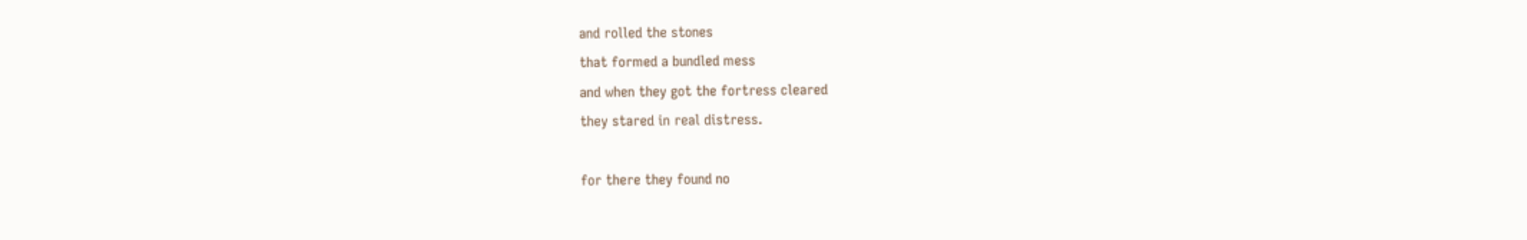and rolled the stones
that formed a bundled mess
and when they got the fortress cleared
they stared in real distress.

for there they found no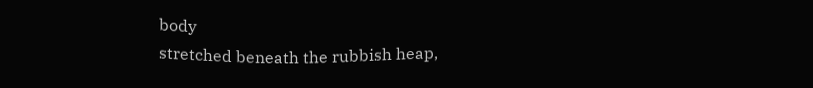body
stretched beneath the rubbish heap,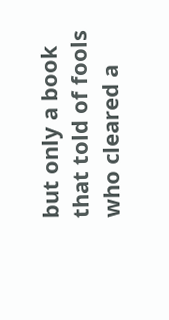but only a book that told of fools
who cleared a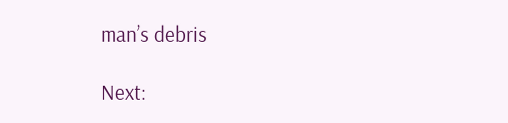man’s debris

Next: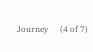Journey      (4 of 7)